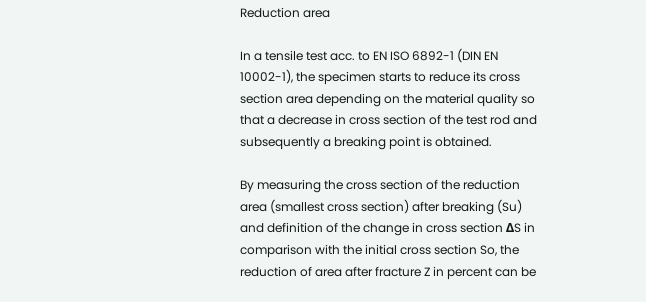Reduction area

In a tensile test acc. to EN ISO 6892-1 (DIN EN 10002-1), the specimen starts to reduce its cross section area depending on the material quality so that a decrease in cross section of the test rod and subsequently a breaking point is obtained.

By measuring the cross section of the reduction area (smallest cross section) after breaking (Su) and definition of the change in cross section ΔS in comparison with the initial cross section So, the reduction of area after fracture Z in percent can be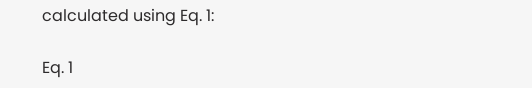calculated using Eq. 1:

Eq. 1